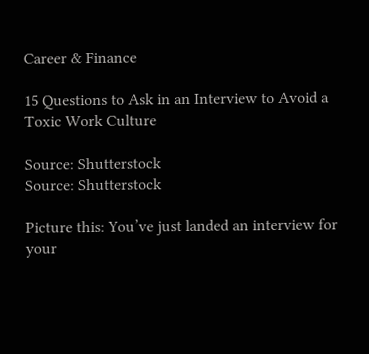Career & Finance

15 Questions to Ask in an Interview to Avoid a Toxic Work Culture

Source: Shutterstock
Source: Shutterstock

Picture this: You’ve just landed an interview for your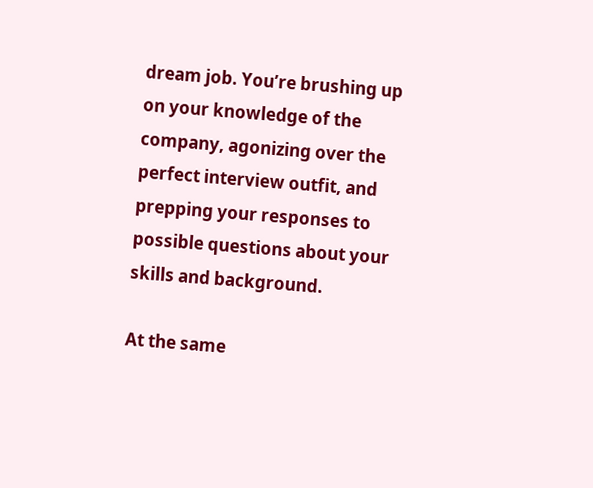dream job. You’re brushing up on your knowledge of the company, agonizing over the perfect interview outfit, and prepping your responses to possible questions about your skills and background.

At the same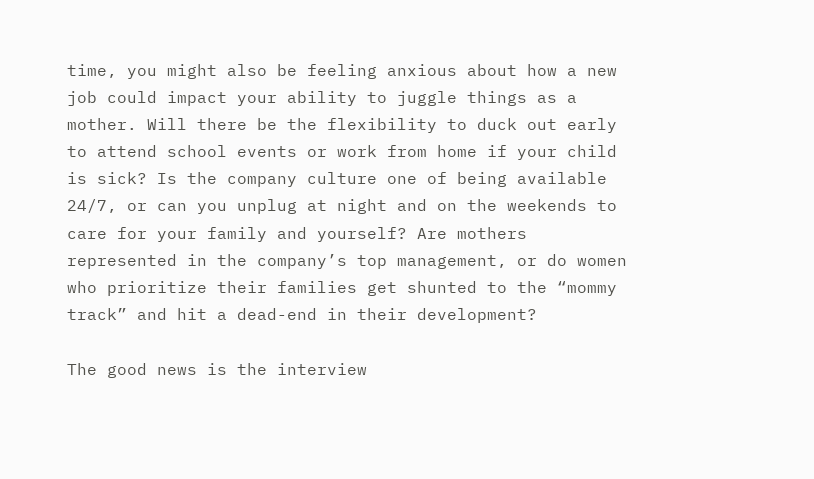time, you might also be feeling anxious about how a new job could impact your ability to juggle things as a mother. Will there be the flexibility to duck out early to attend school events or work from home if your child is sick? Is the company culture one of being available 24/7, or can you unplug at night and on the weekends to care for your family and yourself? Are mothers represented in the company’s top management, or do women who prioritize their families get shunted to the “mommy track” and hit a dead-end in their development?

The good news is the interview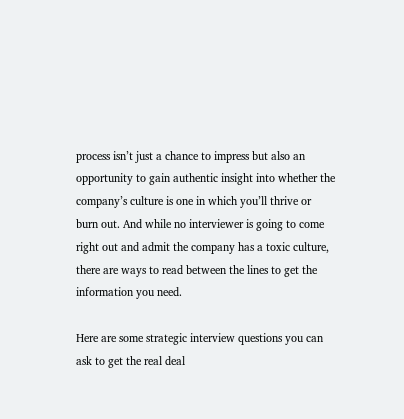process isn’t just a chance to impress but also an opportunity to gain authentic insight into whether the company’s culture is one in which you’ll thrive or burn out. And while no interviewer is going to come right out and admit the company has a toxic culture, there are ways to read between the lines to get the information you need.

Here are some strategic interview questions you can ask to get the real deal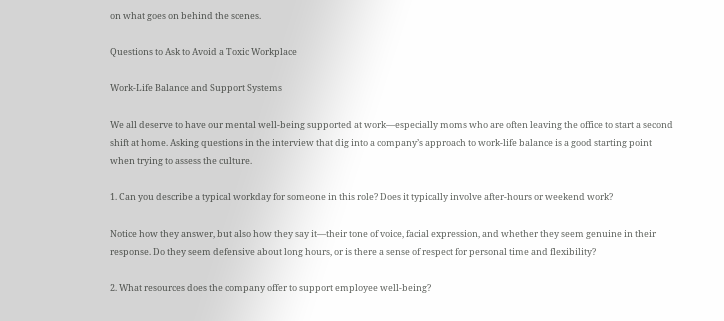on what goes on behind the scenes.

Questions to Ask to Avoid a Toxic Workplace

Work-Life Balance and Support Systems

We all deserve to have our mental well-being supported at work—especially moms who are often leaving the office to start a second shift at home. Asking questions in the interview that dig into a company’s approach to work-life balance is a good starting point when trying to assess the culture.

1. Can you describe a typical workday for someone in this role? Does it typically involve after-hours or weekend work?

Notice how they answer, but also how they say it—their tone of voice, facial expression, and whether they seem genuine in their response. Do they seem defensive about long hours, or is there a sense of respect for personal time and flexibility?

2. What resources does the company offer to support employee well-being?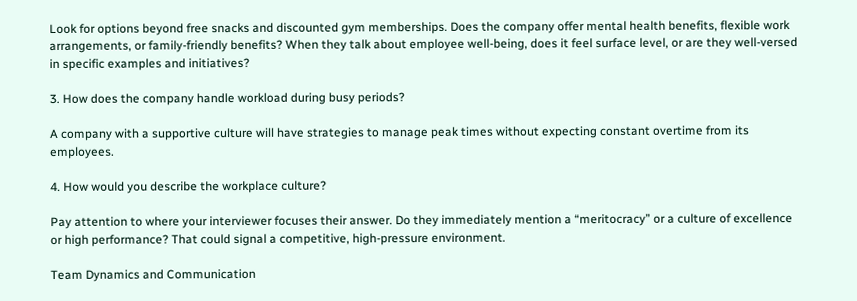Look for options beyond free snacks and discounted gym memberships. Does the company offer mental health benefits, flexible work arrangements, or family-friendly benefits? When they talk about employee well-being, does it feel surface level, or are they well-versed in specific examples and initiatives?

3. How does the company handle workload during busy periods?

A company with a supportive culture will have strategies to manage peak times without expecting constant overtime from its employees.

4. How would you describe the workplace culture?

Pay attention to where your interviewer focuses their answer. Do they immediately mention a “meritocracy” or a culture of excellence or high performance? That could signal a competitive, high-pressure environment.

Team Dynamics and Communication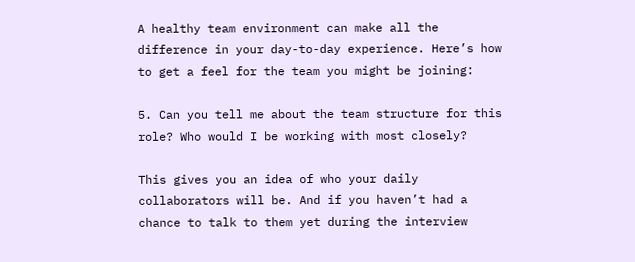A healthy team environment can make all the difference in your day-to-day experience. Here’s how to get a feel for the team you might be joining:

5. Can you tell me about the team structure for this role? Who would I be working with most closely?

This gives you an idea of who your daily collaborators will be. And if you haven’t had a chance to talk to them yet during the interview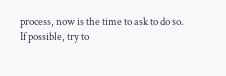process, now is the time to ask to do so. If possible, try to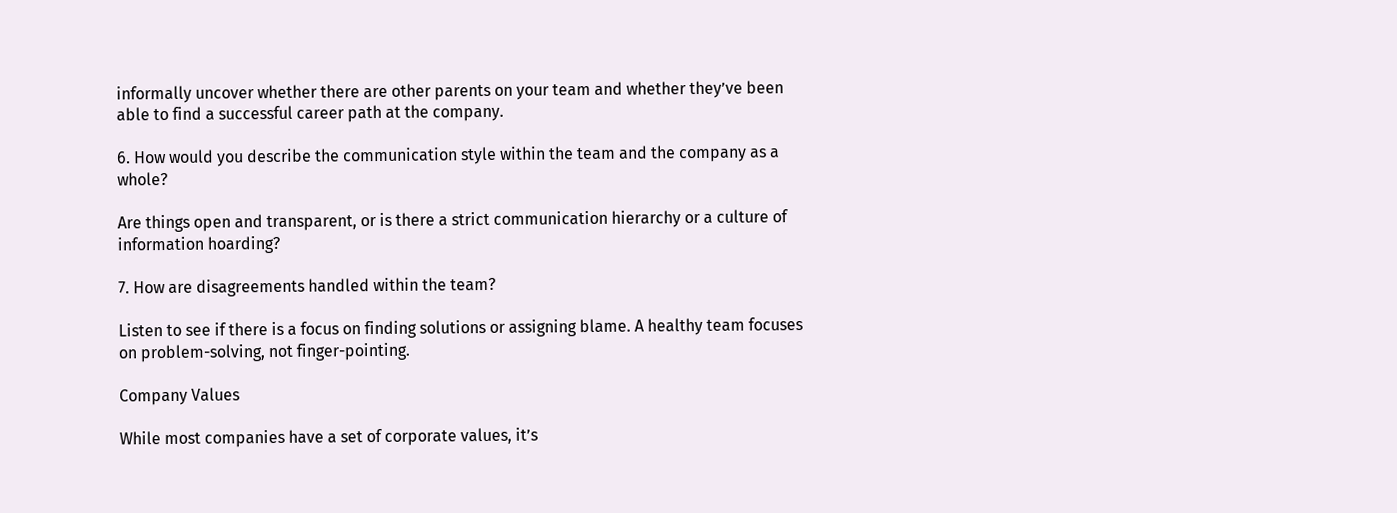informally uncover whether there are other parents on your team and whether they’ve been able to find a successful career path at the company.

6. How would you describe the communication style within the team and the company as a whole?

Are things open and transparent, or is there a strict communication hierarchy or a culture of information hoarding?

7. How are disagreements handled within the team?

Listen to see if there is a focus on finding solutions or assigning blame. A healthy team focuses on problem-solving, not finger-pointing.

Company Values

While most companies have a set of corporate values, it’s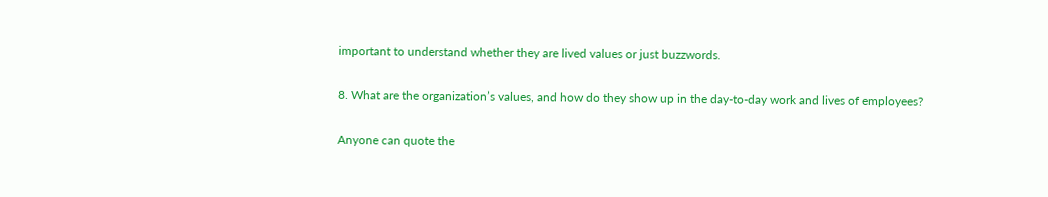important to understand whether they are lived values or just buzzwords.

8. What are the organization’s values, and how do they show up in the day-to-day work and lives of employees?

Anyone can quote the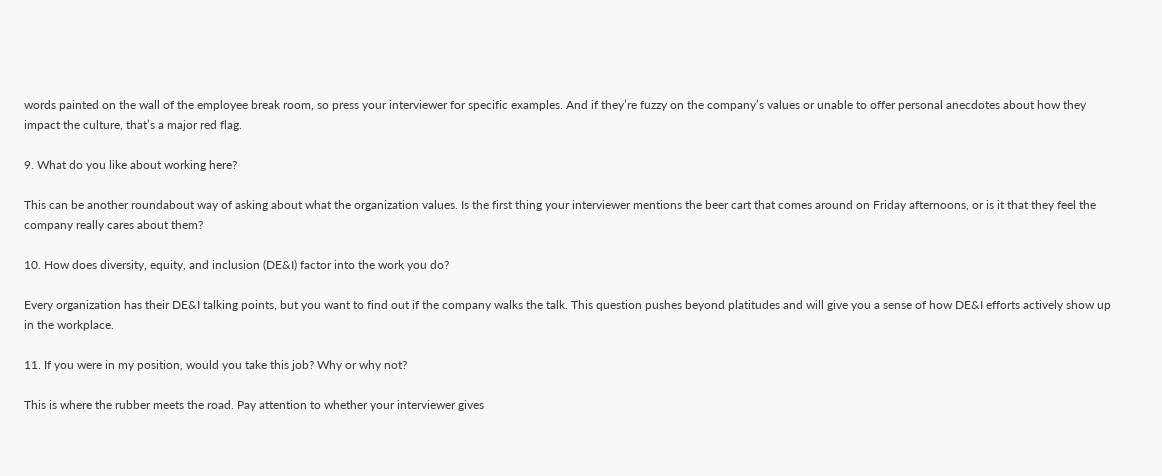words painted on the wall of the employee break room, so press your interviewer for specific examples. And if they’re fuzzy on the company’s values or unable to offer personal anecdotes about how they impact the culture, that’s a major red flag.

9. What do you like about working here?

This can be another roundabout way of asking about what the organization values. Is the first thing your interviewer mentions the beer cart that comes around on Friday afternoons, or is it that they feel the company really cares about them?

10. How does diversity, equity, and inclusion (DE&I) factor into the work you do?

Every organization has their DE&I talking points, but you want to find out if the company walks the talk. This question pushes beyond platitudes and will give you a sense of how DE&I efforts actively show up in the workplace.

11. If you were in my position, would you take this job? Why or why not?

This is where the rubber meets the road. Pay attention to whether your interviewer gives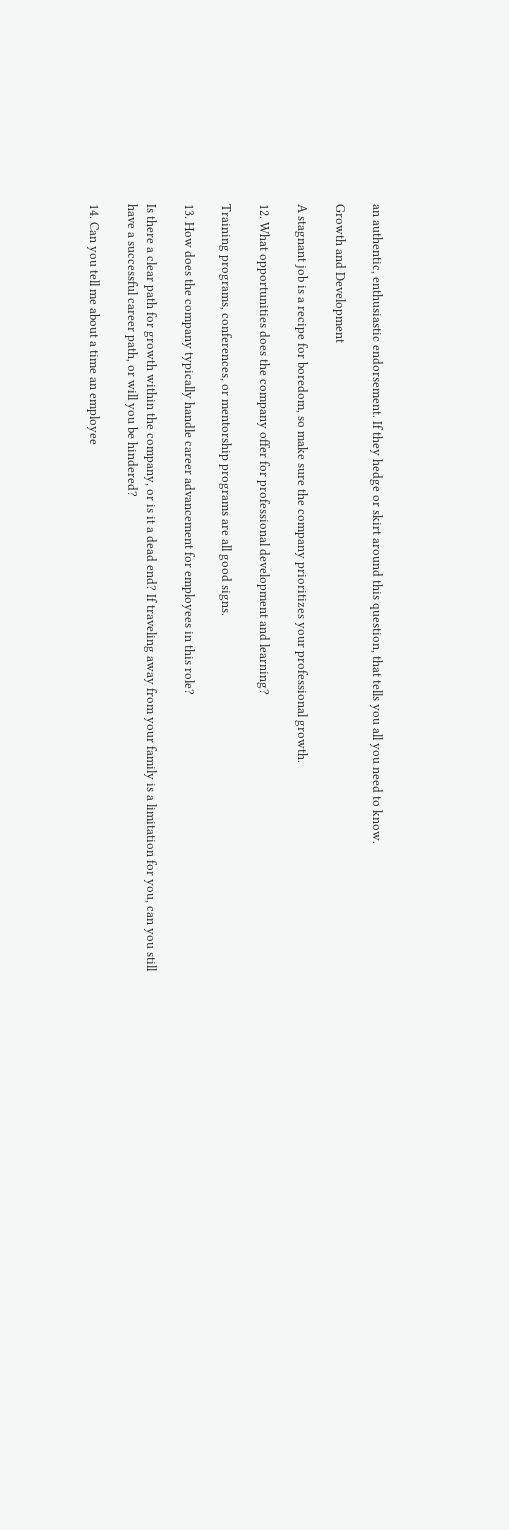an authentic, enthusiastic endorsement. If they hedge or skirt around this question, that tells you all you need to know.

Growth and Development

A stagnant job is a recipe for boredom, so make sure the company prioritizes your professional growth.

12. What opportunities does the company offer for professional development and learning?

Training programs, conferences, or mentorship programs are all good signs.

13. How does the company typically handle career advancement for employees in this role?

Is there a clear path for growth within the company, or is it a dead end? If traveling away from your family is a limitation for you, can you still have a successful career path, or will you be hindered?

14. Can you tell me about a time an employee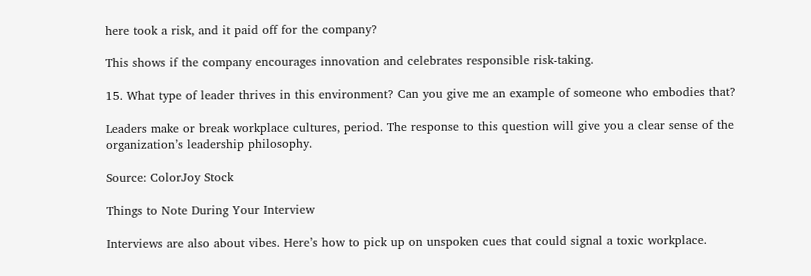here took a risk, and it paid off for the company?

This shows if the company encourages innovation and celebrates responsible risk-taking.

15. What type of leader thrives in this environment? Can you give me an example of someone who embodies that?

Leaders make or break workplace cultures, period. The response to this question will give you a clear sense of the organization’s leadership philosophy.

Source: ColorJoy Stock

Things to Note During Your Interview

Interviews are also about vibes. Here’s how to pick up on unspoken cues that could signal a toxic workplace.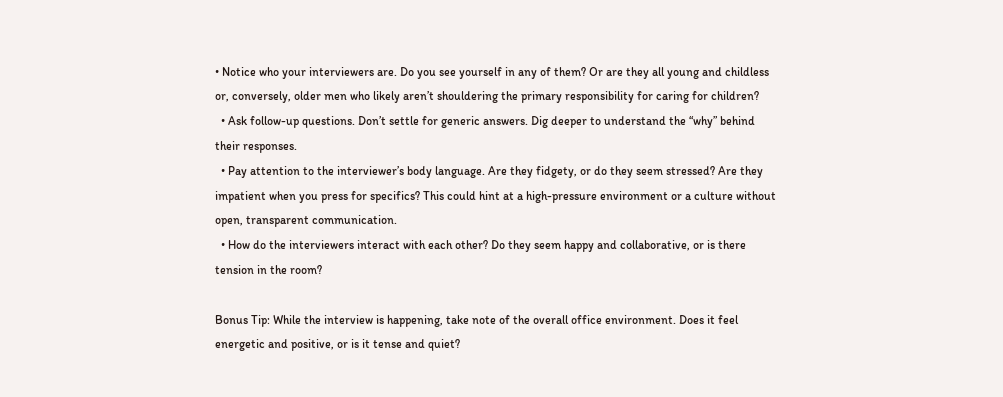• Notice who your interviewers are. Do you see yourself in any of them? Or are they all young and childless or, conversely, older men who likely aren’t shouldering the primary responsibility for caring for children?
  • Ask follow-up questions. Don’t settle for generic answers. Dig deeper to understand the “why” behind their responses.
  • Pay attention to the interviewer’s body language. Are they fidgety, or do they seem stressed? Are they impatient when you press for specifics? This could hint at a high-pressure environment or a culture without open, transparent communication.
  • How do the interviewers interact with each other? Do they seem happy and collaborative, or is there tension in the room?

Bonus Tip: While the interview is happening, take note of the overall office environment. Does it feel energetic and positive, or is it tense and quiet?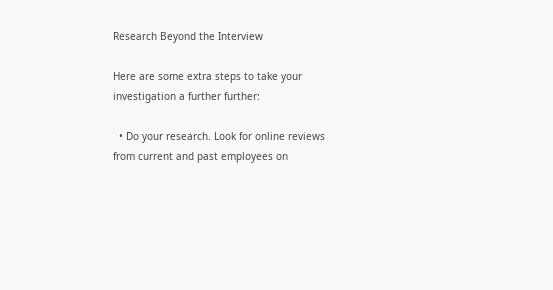Research Beyond the Interview

Here are some extra steps to take your investigation a further further:

  • Do your research. Look for online reviews from current and past employees on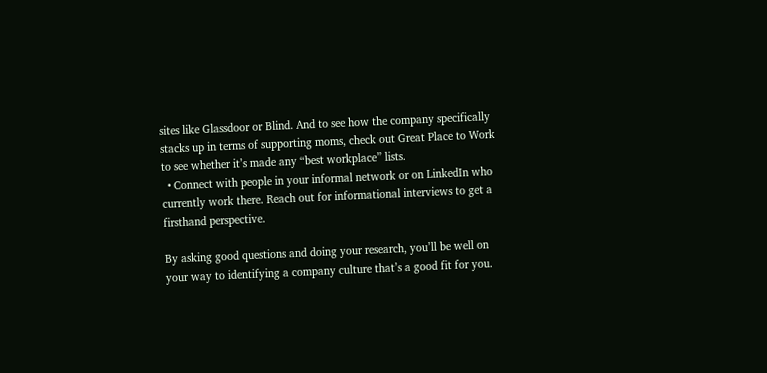sites like Glassdoor or Blind. And to see how the company specifically stacks up in terms of supporting moms, check out Great Place to Work to see whether it’s made any “best workplace” lists.
  • Connect with people in your informal network or on LinkedIn who currently work there. Reach out for informational interviews to get a firsthand perspective.

By asking good questions and doing your research, you’ll be well on your way to identifying a company culture that’s a good fit for you.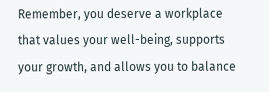Remember, you deserve a workplace that values your well-being, supports your growth, and allows you to balance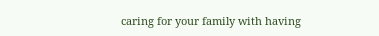caring for your family with having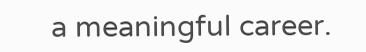a meaningful career.